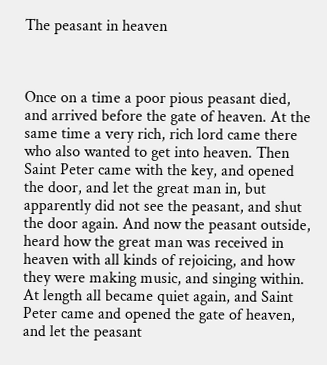The peasant in heaven



Once on a time a poor pious peasant died, and arrived before the gate of heaven. At the same time a very rich, rich lord came there who also wanted to get into heaven. Then Saint Peter came with the key, and opened the door, and let the great man in, but apparently did not see the peasant, and shut the door again. And now the peasant outside, heard how the great man was received in heaven with all kinds of rejoicing, and how they were making music, and singing within. At length all became quiet again, and Saint Peter came and opened the gate of heaven, and let the peasant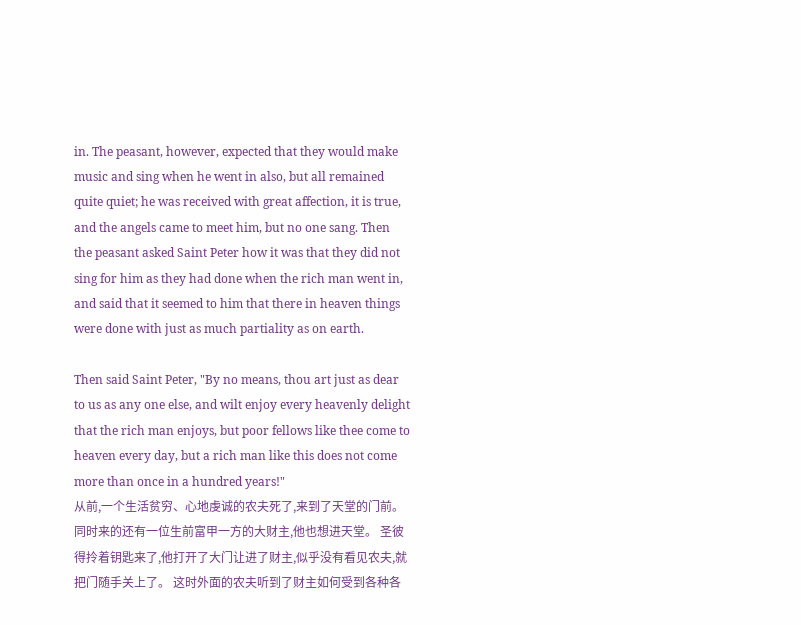in. The peasant, however, expected that they would make music and sing when he went in also, but all remained quite quiet; he was received with great affection, it is true, and the angels came to meet him, but no one sang. Then the peasant asked Saint Peter how it was that they did not sing for him as they had done when the rich man went in, and said that it seemed to him that there in heaven things were done with just as much partiality as on earth.

Then said Saint Peter, "By no means, thou art just as dear to us as any one else, and wilt enjoy every heavenly delight that the rich man enjoys, but poor fellows like thee come to heaven every day, but a rich man like this does not come more than once in a hundred years!"
从前,一个生活贫穷、心地虔诚的农夫死了,来到了天堂的门前。 同时来的还有一位生前富甲一方的大财主,他也想进天堂。 圣彼得拎着钥匙来了,他打开了大门让进了财主,似乎没有看见农夫,就把门随手关上了。 这时外面的农夫听到了财主如何受到各种各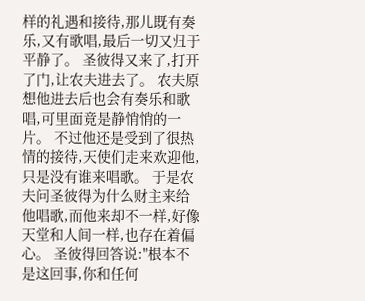样的礼遇和接待,那儿既有奏乐,又有歌唱,最后一切又归于平静了。 圣彼得又来了,打开了门,让农夫进去了。 农夫原想他进去后也会有奏乐和歌唱,可里面竟是静悄悄的一片。 不过他还是受到了很热情的接待,天使们走来欢迎他,只是没有谁来唱歌。 于是农夫问圣彼得为什么财主来给他唱歌,而他来却不一样,好像天堂和人间一样,也存在着偏心。 圣彼得回答说:"根本不是这回事,你和任何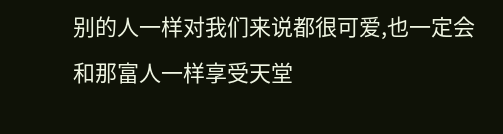别的人一样对我们来说都很可爱,也一定会和那富人一样享受天堂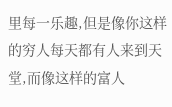里每一乐趣,但是像你这样的穷人每天都有人来到天堂,而像这样的富人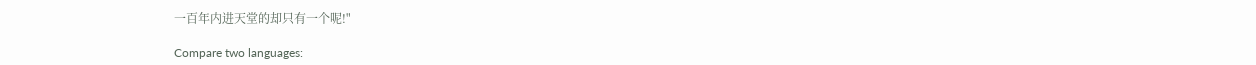一百年内进天堂的却只有一个呢!"

Compare two languages: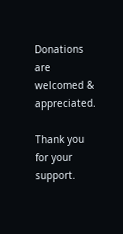Donations are welcomed & appreciated.

Thank you for your support.